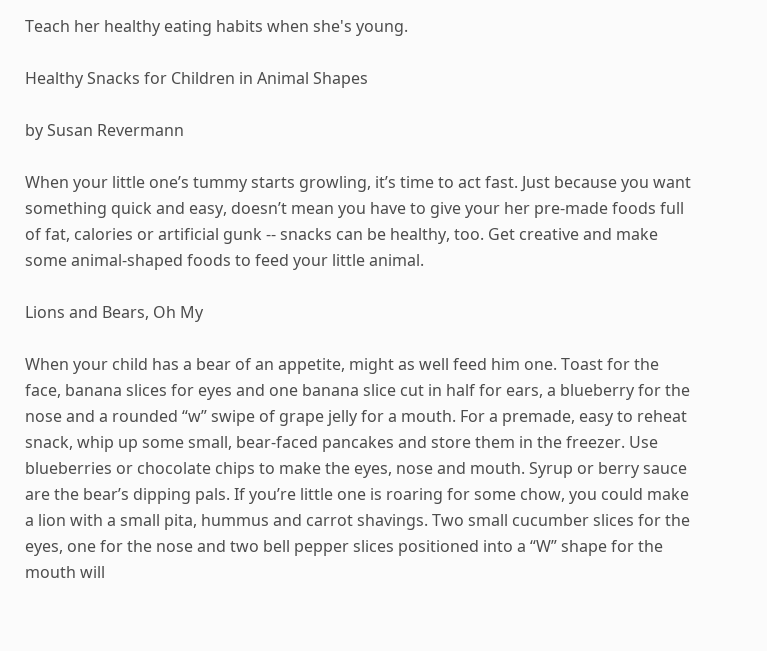Teach her healthy eating habits when she's young.

Healthy Snacks for Children in Animal Shapes

by Susan Revermann

When your little one’s tummy starts growling, it’s time to act fast. Just because you want something quick and easy, doesn’t mean you have to give your her pre-made foods full of fat, calories or artificial gunk -- snacks can be healthy, too. Get creative and make some animal-shaped foods to feed your little animal.

Lions and Bears, Oh My

When your child has a bear of an appetite, might as well feed him one. Toast for the face, banana slices for eyes and one banana slice cut in half for ears, a blueberry for the nose and a rounded “w” swipe of grape jelly for a mouth. For a premade, easy to reheat snack, whip up some small, bear-faced pancakes and store them in the freezer. Use blueberries or chocolate chips to make the eyes, nose and mouth. Syrup or berry sauce are the bear’s dipping pals. If you’re little one is roaring for some chow, you could make a lion with a small pita, hummus and carrot shavings. Two small cucumber slices for the eyes, one for the nose and two bell pepper slices positioned into a “W” shape for the mouth will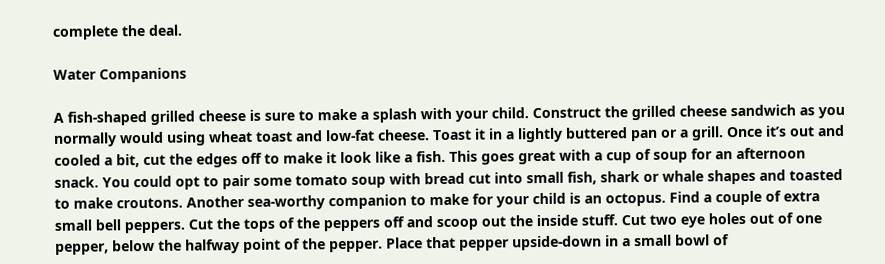complete the deal.

Water Companions

A fish-shaped grilled cheese is sure to make a splash with your child. Construct the grilled cheese sandwich as you normally would using wheat toast and low-fat cheese. Toast it in a lightly buttered pan or a grill. Once it’s out and cooled a bit, cut the edges off to make it look like a fish. This goes great with a cup of soup for an afternoon snack. You could opt to pair some tomato soup with bread cut into small fish, shark or whale shapes and toasted to make croutons. Another sea-worthy companion to make for your child is an octopus. Find a couple of extra small bell peppers. Cut the tops of the peppers off and scoop out the inside stuff. Cut two eye holes out of one pepper, below the halfway point of the pepper. Place that pepper upside-down in a small bowl of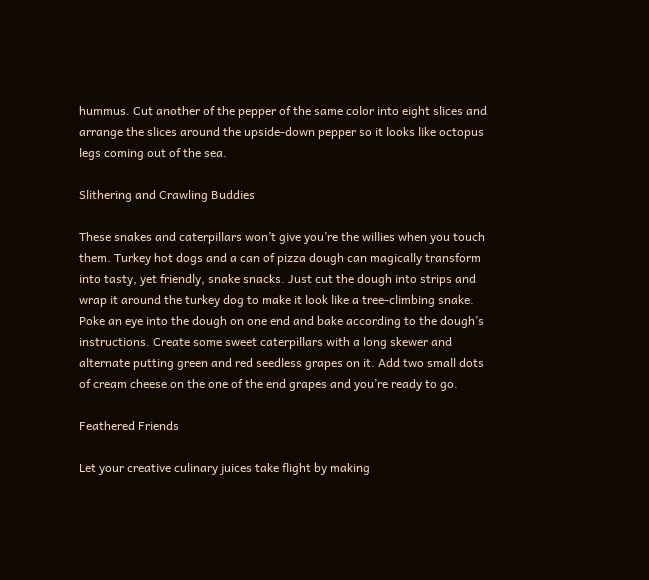hummus. Cut another of the pepper of the same color into eight slices and arrange the slices around the upside-down pepper so it looks like octopus legs coming out of the sea.

Slithering and Crawling Buddies

These snakes and caterpillars won’t give you’re the willies when you touch them. Turkey hot dogs and a can of pizza dough can magically transform into tasty, yet friendly, snake snacks. Just cut the dough into strips and wrap it around the turkey dog to make it look like a tree-climbing snake. Poke an eye into the dough on one end and bake according to the dough’s instructions. Create some sweet caterpillars with a long skewer and alternate putting green and red seedless grapes on it. Add two small dots of cream cheese on the one of the end grapes and you’re ready to go.

Feathered Friends

Let your creative culinary juices take flight by making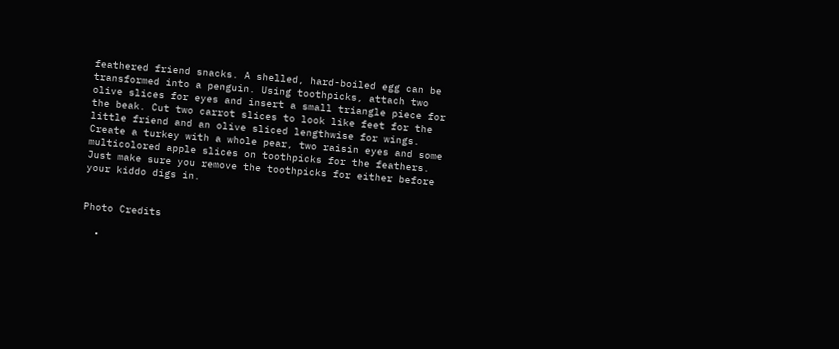feathered friend snacks. A shelled, hard-boiled egg can be transformed into a penguin. Using toothpicks, attach two olive slices for eyes and insert a small triangle piece for the beak. Cut two carrot slices to look like feet for the little friend and an olive sliced lengthwise for wings. Create a turkey with a whole pear, two raisin eyes and some multicolored apple slices on toothpicks for the feathers. Just make sure you remove the toothpicks for either before your kiddo digs in.


Photo Credits

  •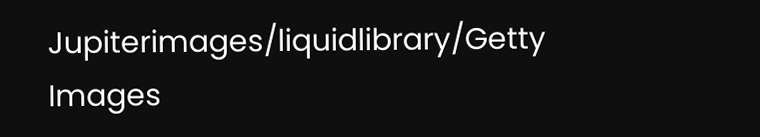Jupiterimages/liquidlibrary/Getty Images